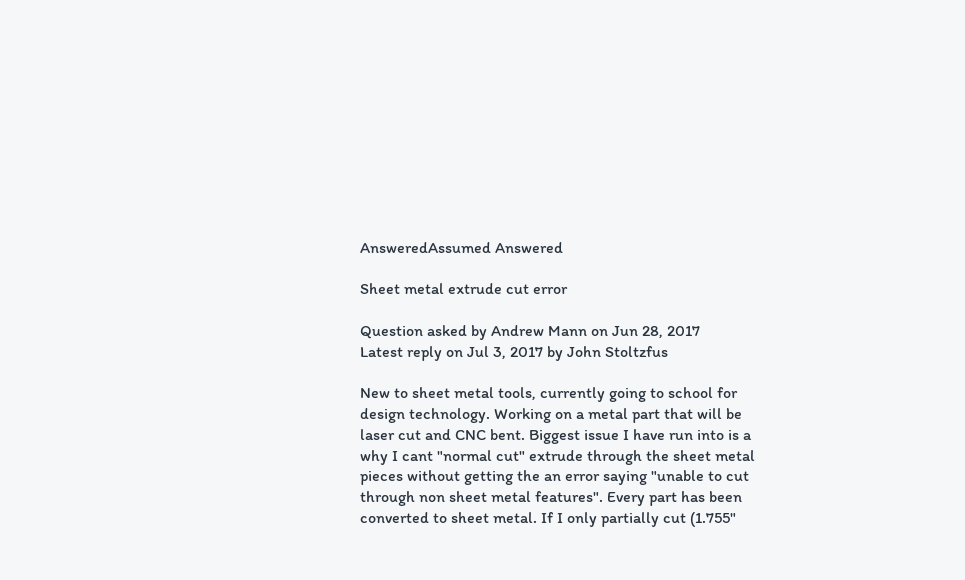AnsweredAssumed Answered

Sheet metal extrude cut error

Question asked by Andrew Mann on Jun 28, 2017
Latest reply on Jul 3, 2017 by John Stoltzfus

New to sheet metal tools, currently going to school for design technology. Working on a metal part that will be laser cut and CNC bent. Biggest issue I have run into is a why I cant "normal cut" extrude through the sheet metal pieces without getting the an error saying "unable to cut through non sheet metal features". Every part has been converted to sheet metal. If I only partially cut (1.755"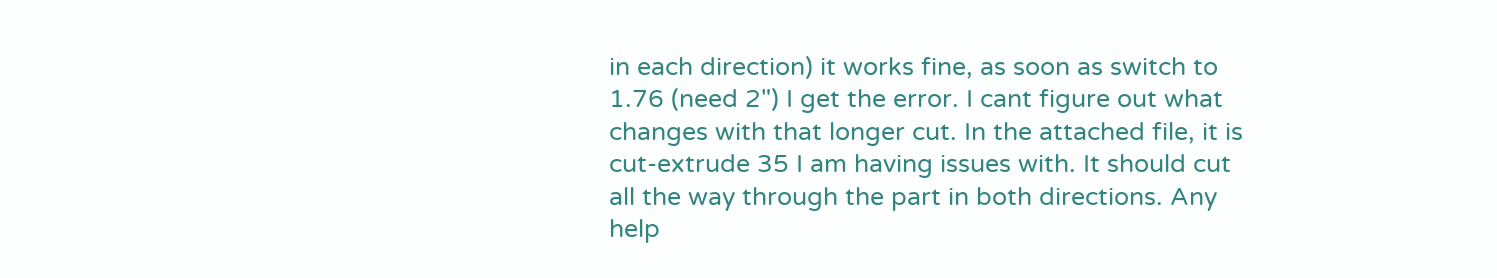in each direction) it works fine, as soon as switch to 1.76 (need 2") I get the error. I cant figure out what changes with that longer cut. In the attached file, it is cut-extrude 35 I am having issues with. It should cut all the way through the part in both directions. Any help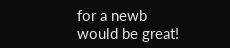for a newb would be great!